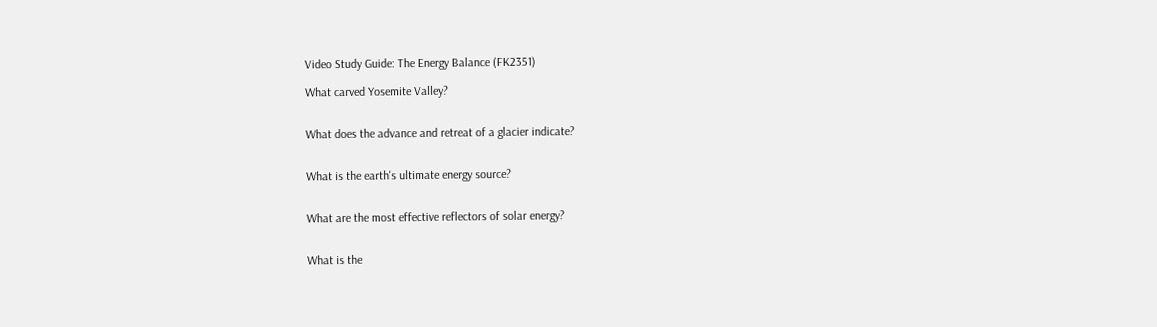Video Study Guide: The Energy Balance (FK2351)

What carved Yosemite Valley?


What does the advance and retreat of a glacier indicate?


What is the earth's ultimate energy source?


What are the most effective reflectors of solar energy?


What is the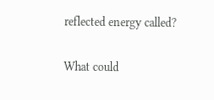reflected energy called?


What could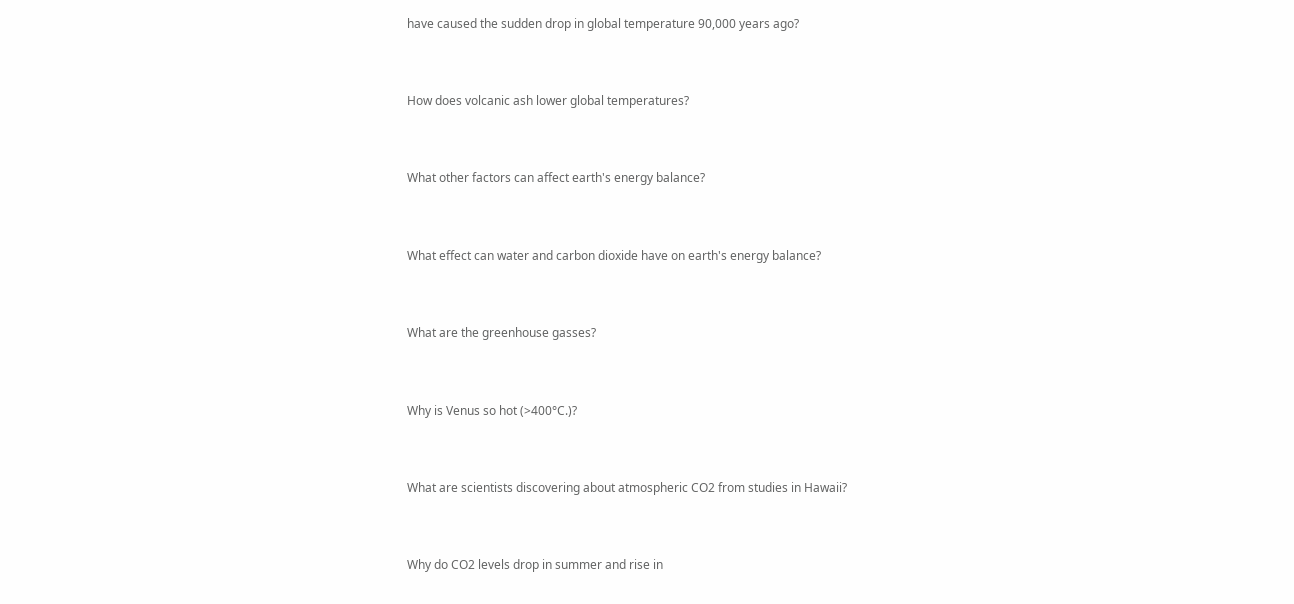have caused the sudden drop in global temperature 90,000 years ago?


How does volcanic ash lower global temperatures?


What other factors can affect earth's energy balance?


What effect can water and carbon dioxide have on earth's energy balance?


What are the greenhouse gasses?


Why is Venus so hot (>400°C.)?


What are scientists discovering about atmospheric CO2 from studies in Hawaii?


Why do CO2 levels drop in summer and rise in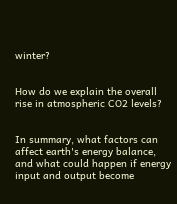winter?


How do we explain the overall rise in atmospheric CO2 levels?


In summary, what factors can affect earth's energy balance, and what could happen if energy input and output become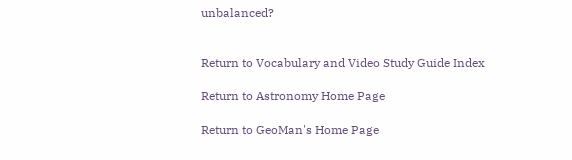unbalanced?


Return to Vocabulary and Video Study Guide Index

Return to Astronomy Home Page

Return to GeoMan's Home Page